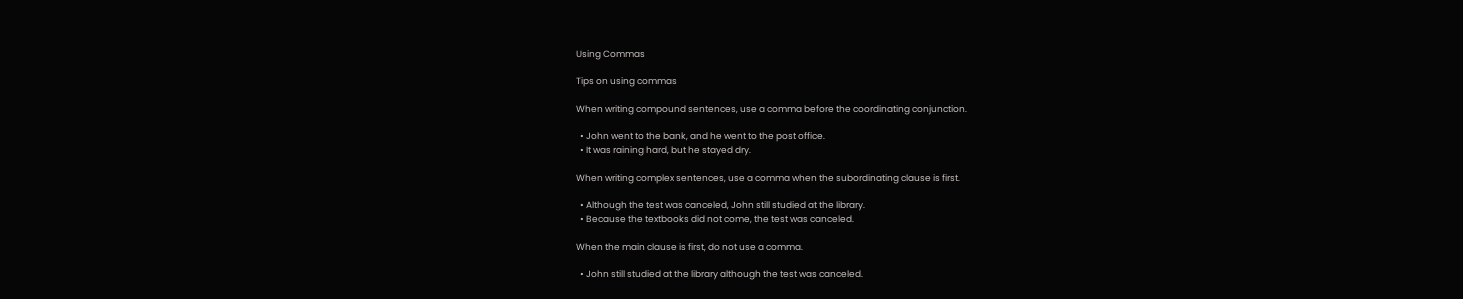Using Commas

Tips on using commas

When writing compound sentences, use a comma before the coordinating conjunction.

  • John went to the bank, and he went to the post office.
  • It was raining hard, but he stayed dry.

When writing complex sentences, use a comma when the subordinating clause is first.

  • Although the test was canceled, John still studied at the library.
  • Because the textbooks did not come, the test was canceled.

When the main clause is first, do not use a comma.

  • John still studied at the library although the test was canceled.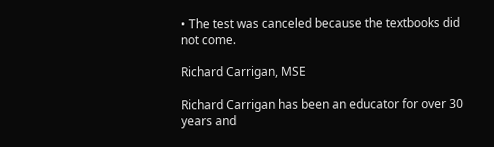• The test was canceled because the textbooks did not come.

Richard Carrigan, MSE

Richard Carrigan has been an educator for over 30 years and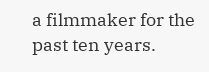a filmmaker for the past ten years.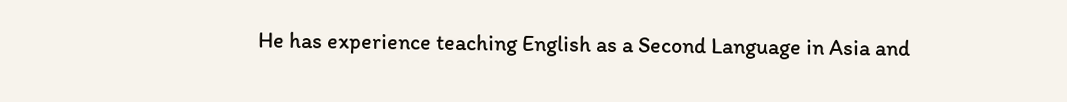He has experience teaching English as a Second Language in Asia and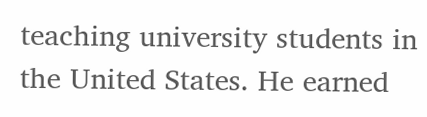teaching university students in the United States. He earned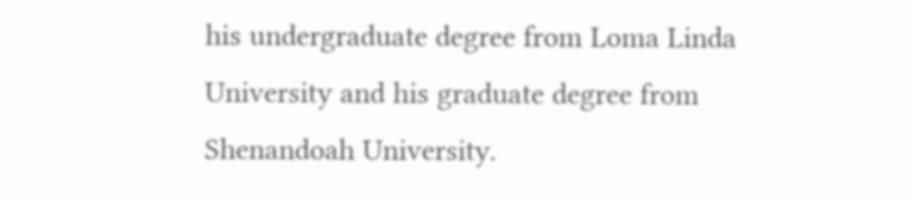his undergraduate degree from Loma Linda University and his graduate degree from Shenandoah University.